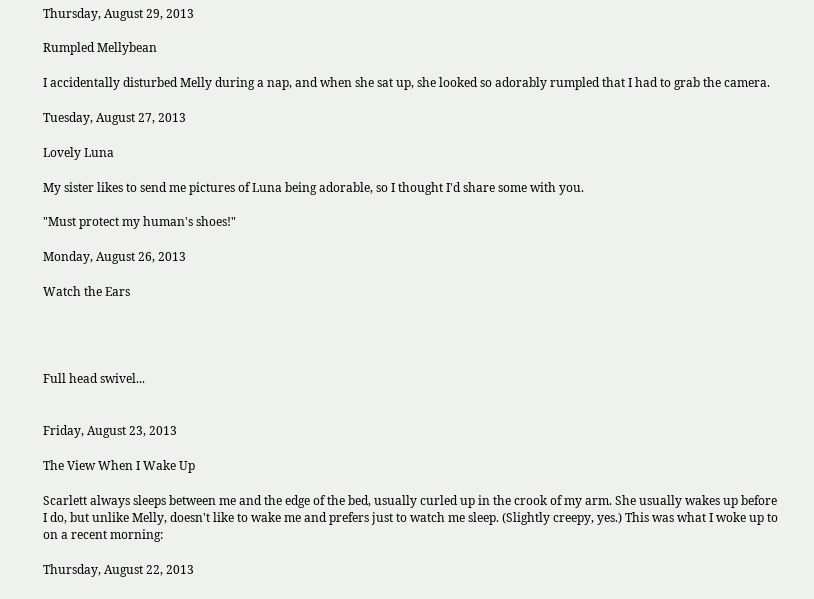Thursday, August 29, 2013

Rumpled Mellybean

I accidentally disturbed Melly during a nap, and when she sat up, she looked so adorably rumpled that I had to grab the camera.

Tuesday, August 27, 2013

Lovely Luna

My sister likes to send me pictures of Luna being adorable, so I thought I'd share some with you.

"Must protect my human's shoes!"

Monday, August 26, 2013

Watch the Ears




Full head swivel...


Friday, August 23, 2013

The View When I Wake Up

Scarlett always sleeps between me and the edge of the bed, usually curled up in the crook of my arm. She usually wakes up before I do, but unlike Melly, doesn't like to wake me and prefers just to watch me sleep. (Slightly creepy, yes.) This was what I woke up to on a recent morning:

Thursday, August 22, 2013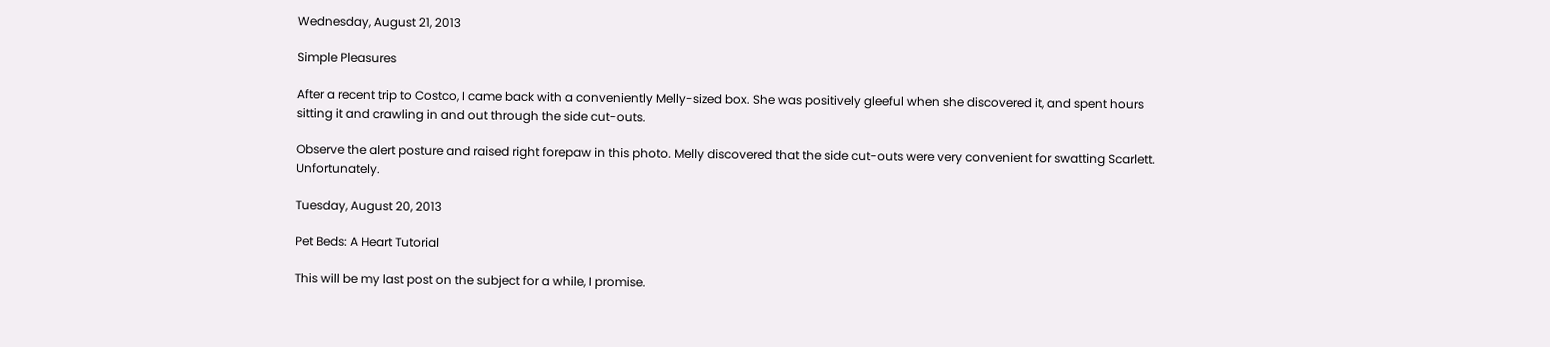Wednesday, August 21, 2013

Simple Pleasures

After a recent trip to Costco, I came back with a conveniently Melly-sized box. She was positively gleeful when she discovered it, and spent hours sitting it and crawling in and out through the side cut-outs.

Observe the alert posture and raised right forepaw in this photo. Melly discovered that the side cut-outs were very convenient for swatting Scarlett. Unfortunately.

Tuesday, August 20, 2013

Pet Beds: A Heart Tutorial

This will be my last post on the subject for a while, I promise.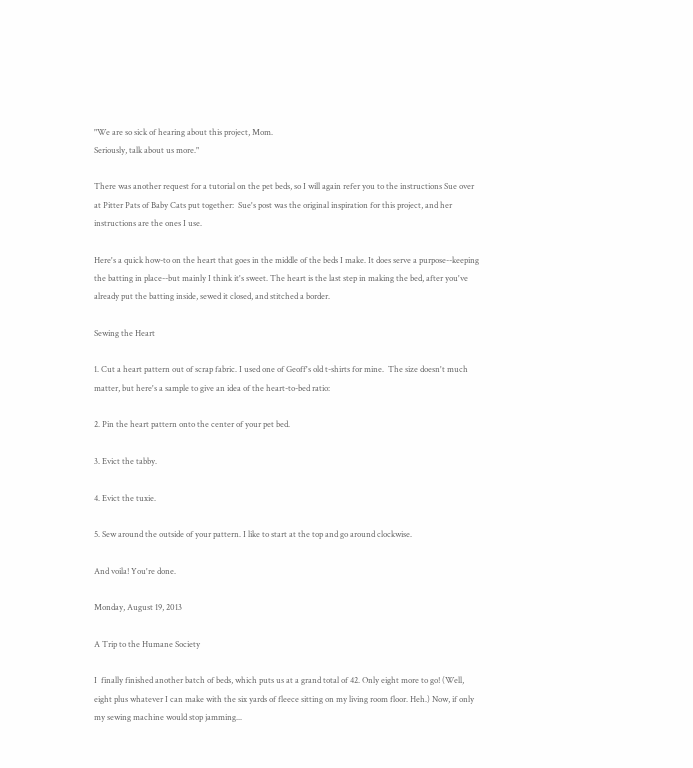"We are so sick of hearing about this project, Mom.
Seriously, talk about us more."

There was another request for a tutorial on the pet beds, so I will again refer you to the instructions Sue over at Pitter Pats of Baby Cats put together:  Sue's post was the original inspiration for this project, and her instructions are the ones I use.

Here's a quick how-to on the heart that goes in the middle of the beds I make. It does serve a purpose--keeping the batting in place--but mainly I think it's sweet. The heart is the last step in making the bed, after you've already put the batting inside, sewed it closed, and stitched a border.

Sewing the Heart

1. Cut a heart pattern out of scrap fabric. I used one of Geoff's old t-shirts for mine.  The size doesn't much matter, but here's a sample to give an idea of the heart-to-bed ratio:

2. Pin the heart pattern onto the center of your pet bed.

3. Evict the tabby.

4. Evict the tuxie.

5. Sew around the outside of your pattern. I like to start at the top and go around clockwise.

And voila! You're done.

Monday, August 19, 2013

A Trip to the Humane Society

I  finally finished another batch of beds, which puts us at a grand total of 42. Only eight more to go! (Well, eight plus whatever I can make with the six yards of fleece sitting on my living room floor. Heh.) Now, if only my sewing machine would stop jamming...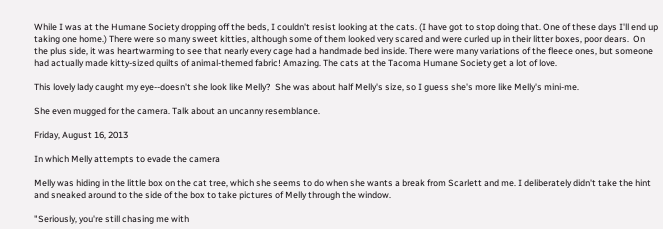While I was at the Humane Society dropping off the beds, I couldn't resist looking at the cats. (I have got to stop doing that. One of these days I'll end up taking one home.) There were so many sweet kitties, although some of them looked very scared and were curled up in their litter boxes, poor dears.  On the plus side, it was heartwarming to see that nearly every cage had a handmade bed inside. There were many variations of the fleece ones, but someone had actually made kitty-sized quilts of animal-themed fabric! Amazing. The cats at the Tacoma Humane Society get a lot of love.

This lovely lady caught my eye--doesn't she look like Melly?  She was about half Melly's size, so I guess she's more like Melly's mini-me.

She even mugged for the camera. Talk about an uncanny resemblance.

Friday, August 16, 2013

In which Melly attempts to evade the camera

Melly was hiding in the little box on the cat tree, which she seems to do when she wants a break from Scarlett and me. I deliberately didn't take the hint and sneaked around to the side of the box to take pictures of Melly through the window.

"Seriously, you're still chasing me with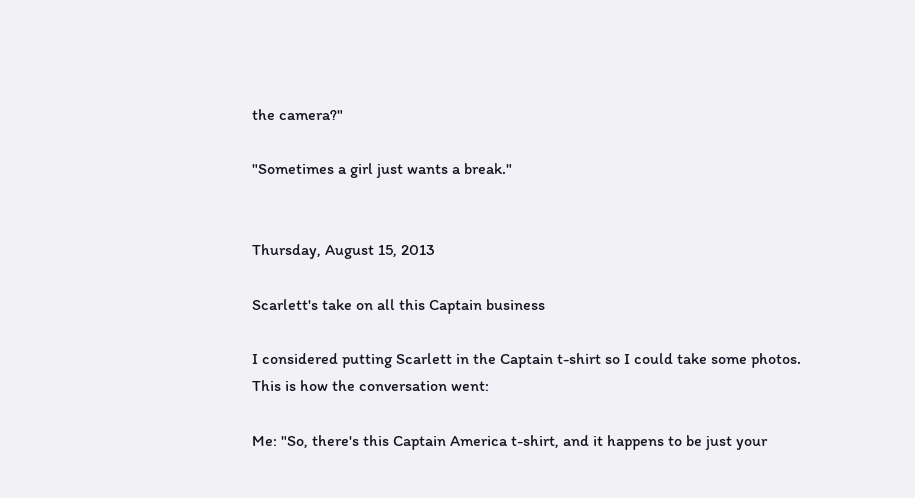the camera?"

"Sometimes a girl just wants a break."


Thursday, August 15, 2013

Scarlett's take on all this Captain business

I considered putting Scarlett in the Captain t-shirt so I could take some photos. This is how the conversation went:

Me: "So, there's this Captain America t-shirt, and it happens to be just your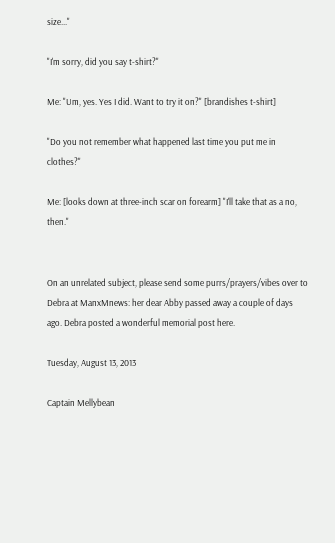size..."

"I'm sorry, did you say t-shirt?"

Me: "Um, yes. Yes I did. Want to try it on?" [brandishes t-shirt]

"Do you not remember what happened last time you put me in clothes?"

Me: [looks down at three-inch scar on forearm] "I'll take that as a no, then."


On an unrelated subject, please send some purrs/prayers/vibes over to Debra at ManxMnews: her dear Abby passed away a couple of days ago. Debra posted a wonderful memorial post here.

Tuesday, August 13, 2013

Captain Mellybean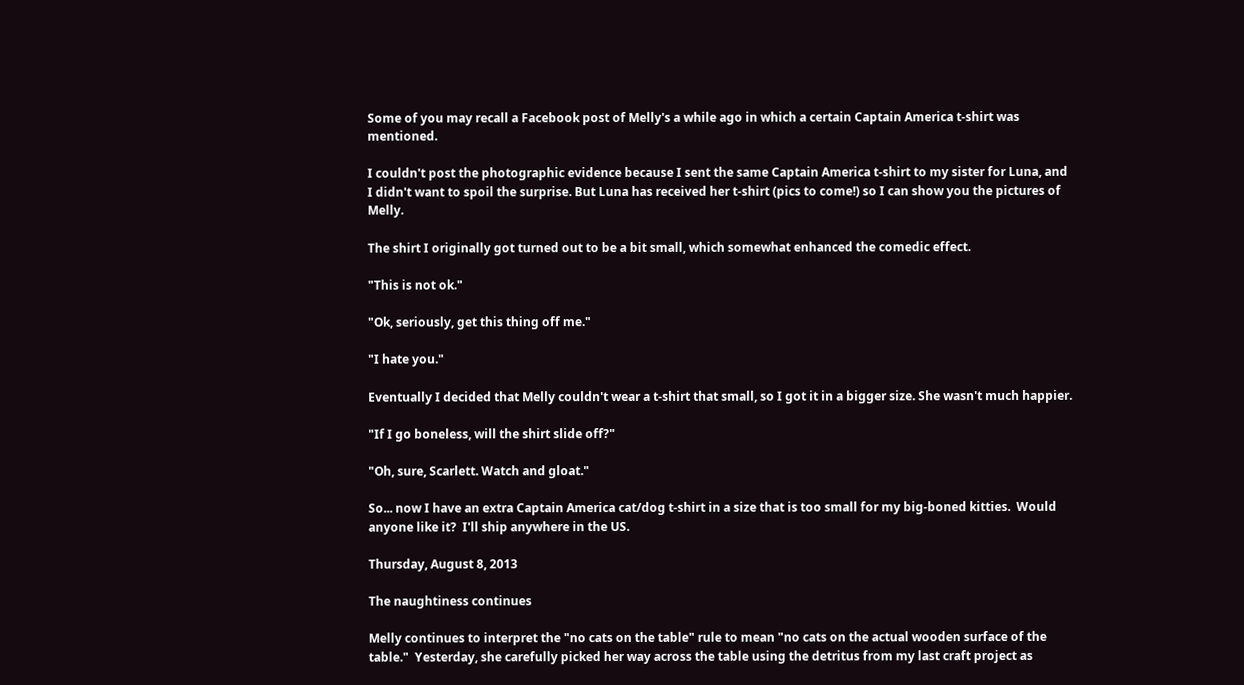Some of you may recall a Facebook post of Melly's a while ago in which a certain Captain America t-shirt was mentioned.

I couldn't post the photographic evidence because I sent the same Captain America t-shirt to my sister for Luna, and I didn't want to spoil the surprise. But Luna has received her t-shirt (pics to come!) so I can show you the pictures of Melly.

The shirt I originally got turned out to be a bit small, which somewhat enhanced the comedic effect.

"This is not ok."

"Ok, seriously, get this thing off me."

"I hate you."

Eventually I decided that Melly couldn't wear a t-shirt that small, so I got it in a bigger size. She wasn't much happier.

"If I go boneless, will the shirt slide off?"

"Oh, sure, Scarlett. Watch and gloat."

So... now I have an extra Captain America cat/dog t-shirt in a size that is too small for my big-boned kitties.  Would anyone like it?  I'll ship anywhere in the US.

Thursday, August 8, 2013

The naughtiness continues

Melly continues to interpret the "no cats on the table" rule to mean "no cats on the actual wooden surface of the table."  Yesterday, she carefully picked her way across the table using the detritus from my last craft project as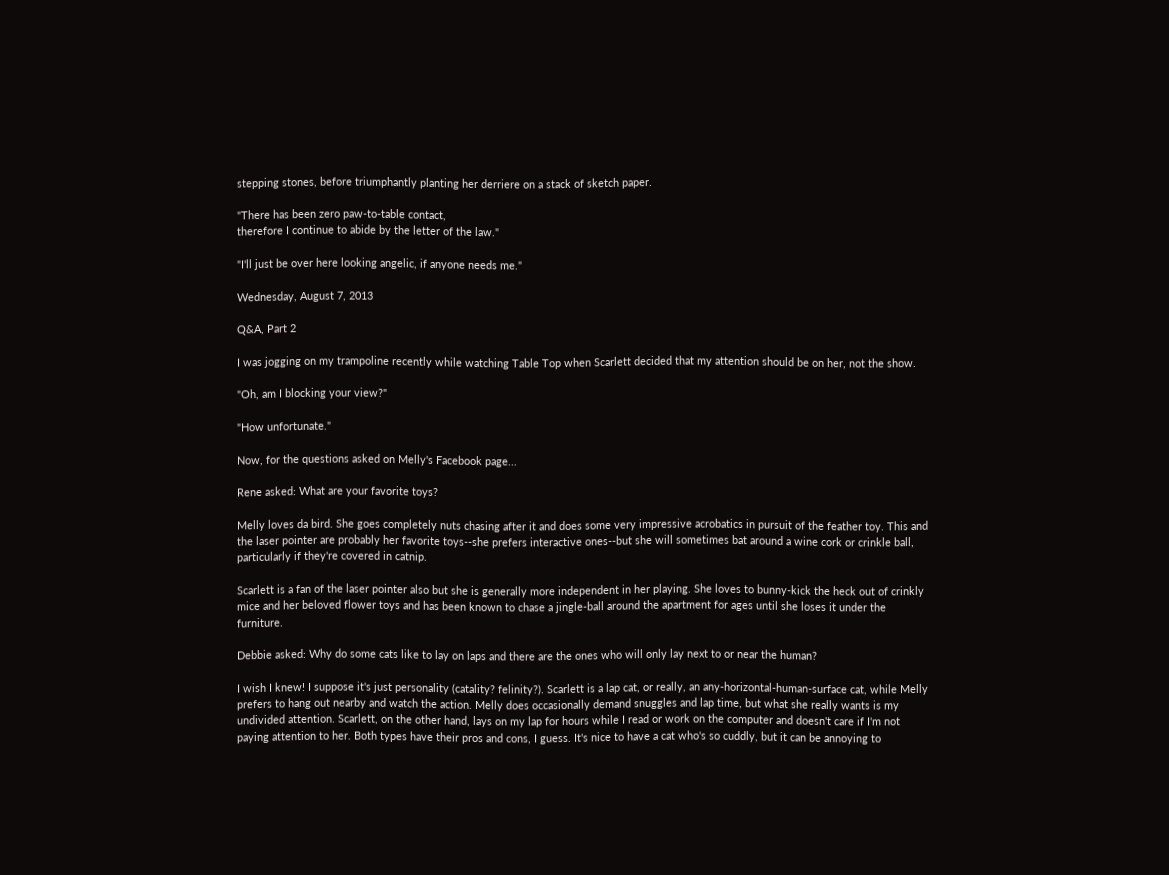stepping stones, before triumphantly planting her derriere on a stack of sketch paper.

"There has been zero paw-to-table contact,
therefore I continue to abide by the letter of the law."

"I'll just be over here looking angelic, if anyone needs me."

Wednesday, August 7, 2013

Q&A, Part 2

I was jogging on my trampoline recently while watching Table Top when Scarlett decided that my attention should be on her, not the show.

"Oh, am I blocking your view?"

"How unfortunate."

Now, for the questions asked on Melly's Facebook page...

Rene asked: What are your favorite toys?

Melly loves da bird. She goes completely nuts chasing after it and does some very impressive acrobatics in pursuit of the feather toy. This and the laser pointer are probably her favorite toys--she prefers interactive ones--but she will sometimes bat around a wine cork or crinkle ball, particularly if they're covered in catnip.

Scarlett is a fan of the laser pointer also but she is generally more independent in her playing. She loves to bunny-kick the heck out of crinkly mice and her beloved flower toys and has been known to chase a jingle-ball around the apartment for ages until she loses it under the furniture.

Debbie asked: Why do some cats like to lay on laps and there are the ones who will only lay next to or near the human?

I wish I knew! I suppose it's just personality (catality? felinity?). Scarlett is a lap cat, or really, an any-horizontal-human-surface cat, while Melly prefers to hang out nearby and watch the action. Melly does occasionally demand snuggles and lap time, but what she really wants is my undivided attention. Scarlett, on the other hand, lays on my lap for hours while I read or work on the computer and doesn't care if I'm not paying attention to her. Both types have their pros and cons, I guess. It's nice to have a cat who's so cuddly, but it can be annoying to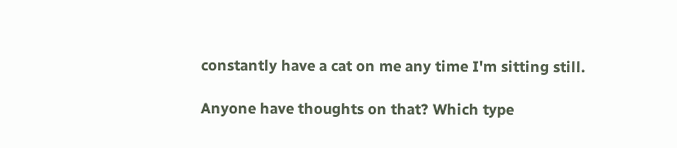constantly have a cat on me any time I'm sitting still.

Anyone have thoughts on that? Which type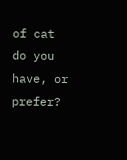of cat do you have, or prefer?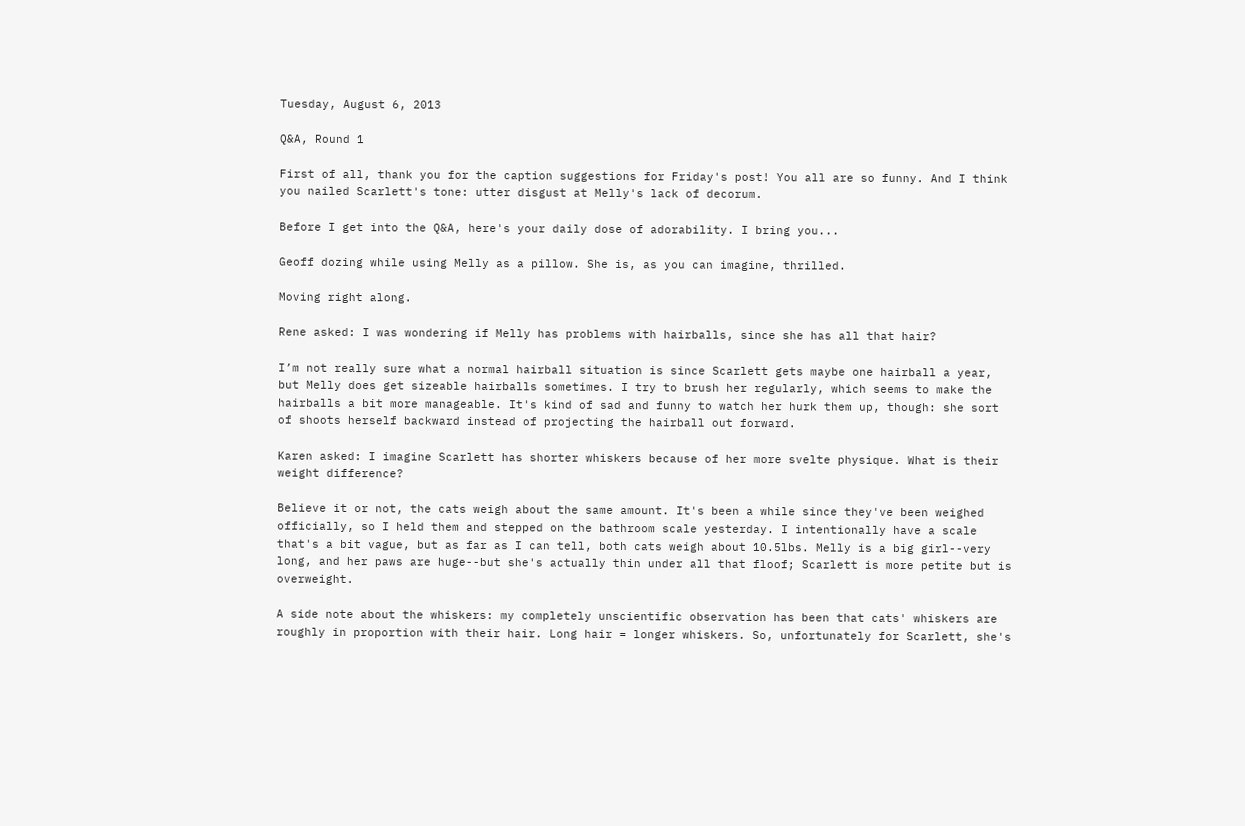Tuesday, August 6, 2013

Q&A, Round 1

First of all, thank you for the caption suggestions for Friday's post! You all are so funny. And I think you nailed Scarlett's tone: utter disgust at Melly's lack of decorum.

Before I get into the Q&A, here's your daily dose of adorability. I bring you...

Geoff dozing while using Melly as a pillow. She is, as you can imagine, thrilled.

Moving right along.

Rene asked: I was wondering if Melly has problems with hairballs, since she has all that hair?

I’m not really sure what a normal hairball situation is since Scarlett gets maybe one hairball a year, but Melly does get sizeable hairballs sometimes. I try to brush her regularly, which seems to make the hairballs a bit more manageable. It's kind of sad and funny to watch her hurk them up, though: she sort of shoots herself backward instead of projecting the hairball out forward.

Karen asked: I imagine Scarlett has shorter whiskers because of her more svelte physique. What is their weight difference?

Believe it or not, the cats weigh about the same amount. It's been a while since they've been weighed officially, so I held them and stepped on the bathroom scale yesterday. I intentionally have a scale that's a bit vague, but as far as I can tell, both cats weigh about 10.5lbs. Melly is a big girl--very long, and her paws are huge--but she's actually thin under all that floof; Scarlett is more petite but is overweight.

A side note about the whiskers: my completely unscientific observation has been that cats' whiskers are roughly in proportion with their hair. Long hair = longer whiskers. So, unfortunately for Scarlett, she's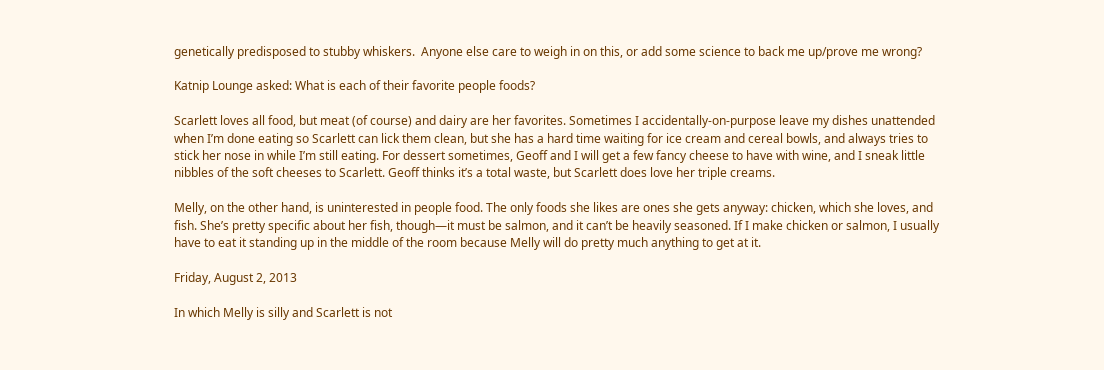genetically predisposed to stubby whiskers.  Anyone else care to weigh in on this, or add some science to back me up/prove me wrong?

Katnip Lounge asked: What is each of their favorite people foods?

Scarlett loves all food, but meat (of course) and dairy are her favorites. Sometimes I accidentally-on-purpose leave my dishes unattended when I’m done eating so Scarlett can lick them clean, but she has a hard time waiting for ice cream and cereal bowls, and always tries to stick her nose in while I’m still eating. For dessert sometimes, Geoff and I will get a few fancy cheese to have with wine, and I sneak little nibbles of the soft cheeses to Scarlett. Geoff thinks it’s a total waste, but Scarlett does love her triple creams.

Melly, on the other hand, is uninterested in people food. The only foods she likes are ones she gets anyway: chicken, which she loves, and fish. She’s pretty specific about her fish, though—it must be salmon, and it can’t be heavily seasoned. If I make chicken or salmon, I usually have to eat it standing up in the middle of the room because Melly will do pretty much anything to get at it.

Friday, August 2, 2013

In which Melly is silly and Scarlett is not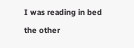I was reading in bed the other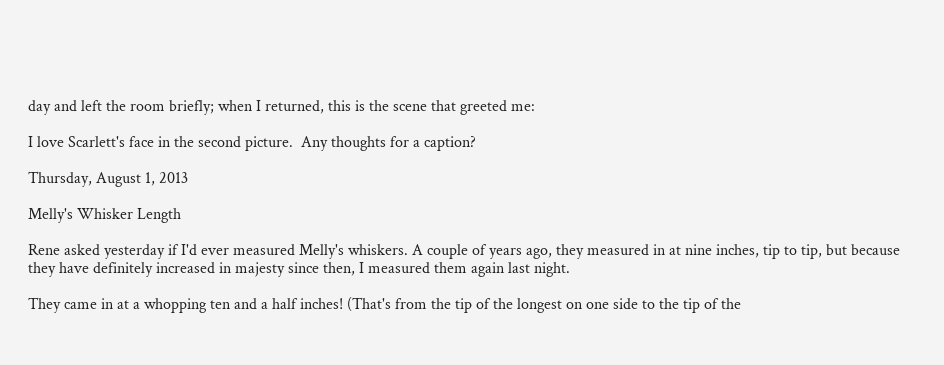day and left the room briefly; when I returned, this is the scene that greeted me:

I love Scarlett's face in the second picture.  Any thoughts for a caption?

Thursday, August 1, 2013

Melly's Whisker Length

Rene asked yesterday if I'd ever measured Melly's whiskers. A couple of years ago, they measured in at nine inches, tip to tip, but because they have definitely increased in majesty since then, I measured them again last night.

They came in at a whopping ten and a half inches! (That's from the tip of the longest on one side to the tip of the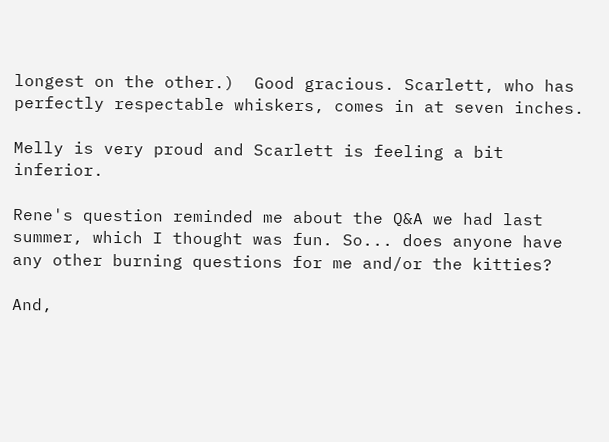longest on the other.)  Good gracious. Scarlett, who has perfectly respectable whiskers, comes in at seven inches.

Melly is very proud and Scarlett is feeling a bit inferior.

Rene's question reminded me about the Q&A we had last summer, which I thought was fun. So... does anyone have any other burning questions for me and/or the kitties?

And,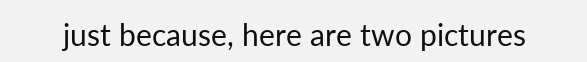just because, here are two pictures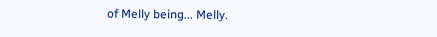of Melly being... Melly.